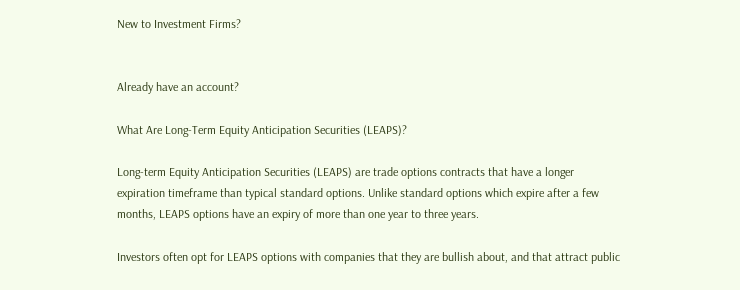New to Investment Firms?


Already have an account?

What Are Long-Term Equity Anticipation Securities (LEAPS)?

Long-term Equity Anticipation Securities (LEAPS) are trade options contracts that have a longer expiration timeframe than typical standard options. Unlike standard options which expire after a few months, LEAPS options have an expiry of more than one year to three years.

Investors often opt for LEAPS options with companies that they are bullish about, and that attract public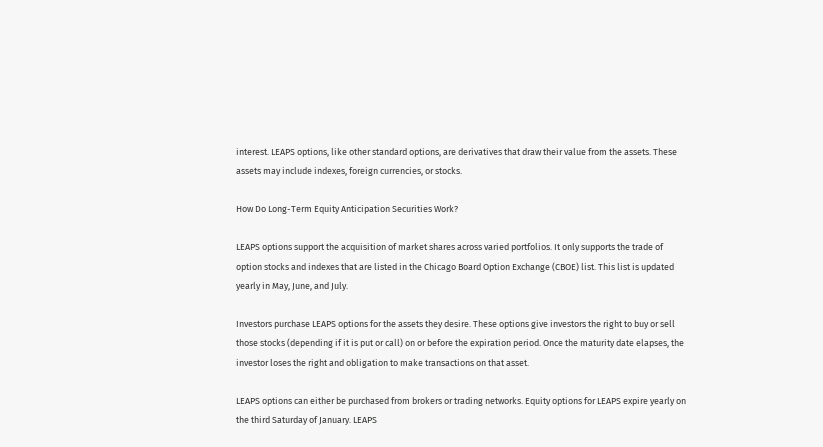interest. LEAPS options, like other standard options, are derivatives that draw their value from the assets. These assets may include indexes, foreign currencies, or stocks.

How Do Long-Term Equity Anticipation Securities Work?

LEAPS options support the acquisition of market shares across varied portfolios. It only supports the trade of option stocks and indexes that are listed in the Chicago Board Option Exchange (CBOE) list. This list is updated yearly in May, June, and July.

Investors purchase LEAPS options for the assets they desire. These options give investors the right to buy or sell those stocks (depending if it is put or call) on or before the expiration period. Once the maturity date elapses, the investor loses the right and obligation to make transactions on that asset.

LEAPS options can either be purchased from brokers or trading networks. Equity options for LEAPS expire yearly on the third Saturday of January. LEAPS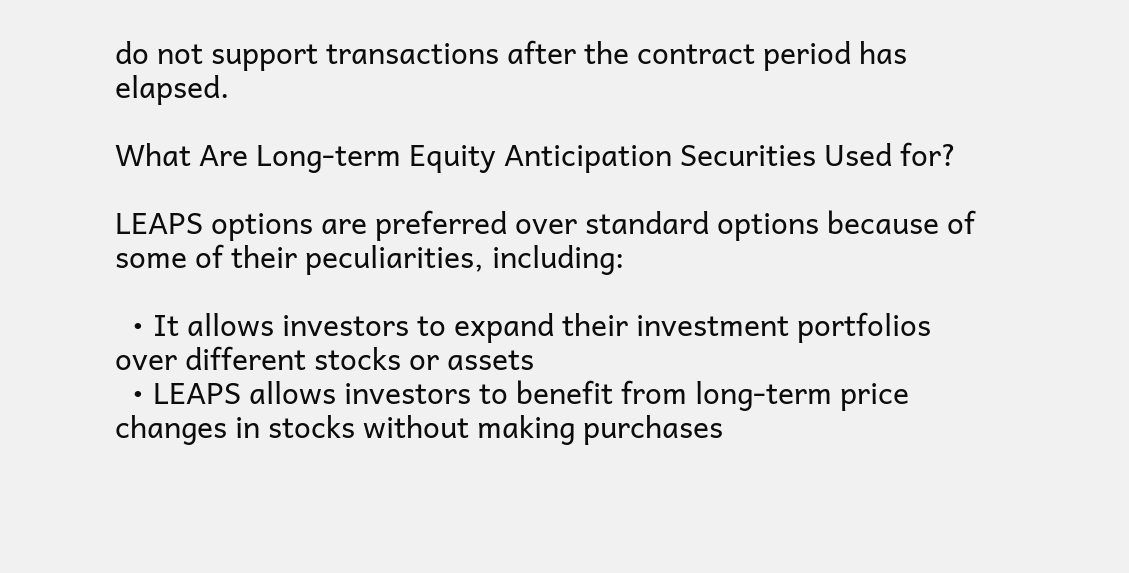do not support transactions after the contract period has elapsed.

What Are Long-term Equity Anticipation Securities Used for?

LEAPS options are preferred over standard options because of some of their peculiarities, including:

  • It allows investors to expand their investment portfolios over different stocks or assets
  • LEAPS allows investors to benefit from long-term price changes in stocks without making purchases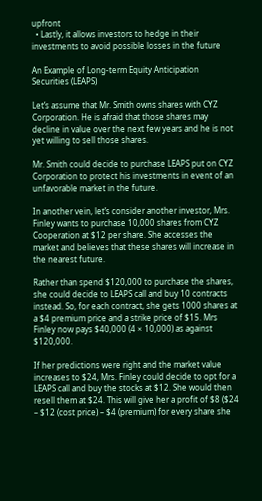upfront
  • Lastly, it allows investors to hedge in their investments to avoid possible losses in the future

An Example of Long-term Equity Anticipation Securities (LEAPS)

Let’s assume that Mr. Smith owns shares with CYZ Corporation. He is afraid that those shares may decline in value over the next few years and he is not yet willing to sell those shares.

Mr. Smith could decide to purchase LEAPS put on CYZ Corporation to protect his investments in event of an unfavorable market in the future.

In another vein, let’s consider another investor, Mrs. Finley wants to purchase 10,000 shares from CYZ Cooperation at $12 per share. She accesses the market and believes that these shares will increase in the nearest future.

Rather than spend $120,000 to purchase the shares, she could decide to LEAPS call and buy 10 contracts instead. So, for each contract, she gets 1000 shares at a $4 premium price and a strike price of $15. Mrs Finley now pays $40,000 (4 × 10,000) as against $120,000.

If her predictions were right and the market value increases to $24, Mrs. Finley could decide to opt for a LEAPS call and buy the stocks at $12. She would then resell them at $24. This will give her a profit of $8 ($24 – $12 (cost price) – $4 (premium) for every share she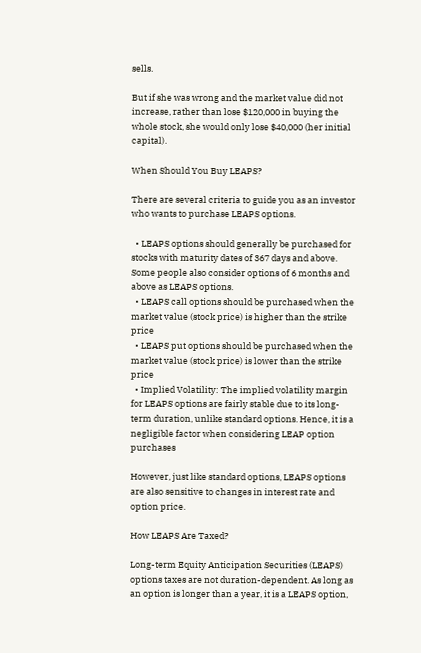sells.

But if she was wrong and the market value did not increase, rather than lose $120,000 in buying the whole stock, she would only lose $40,000 (her initial capital).

When Should You Buy LEAPS?

There are several criteria to guide you as an investor who wants to purchase LEAPS options.

  • LEAPS options should generally be purchased for stocks with maturity dates of 367 days and above. Some people also consider options of 6 months and above as LEAPS options.
  • LEAPS call options should be purchased when the market value (stock price) is higher than the strike price
  • LEAPS put options should be purchased when the market value (stock price) is lower than the strike price
  • Implied Volatility: The implied volatility margin for LEAPS options are fairly stable due to its long-term duration, unlike standard options. Hence, it is a negligible factor when considering LEAP option purchases

However, just like standard options, LEAPS options are also sensitive to changes in interest rate and option price.

How LEAPS Are Taxed?

Long-term Equity Anticipation Securities (LEAPS) options taxes are not duration-dependent. As long as an option is longer than a year, it is a LEAPS option,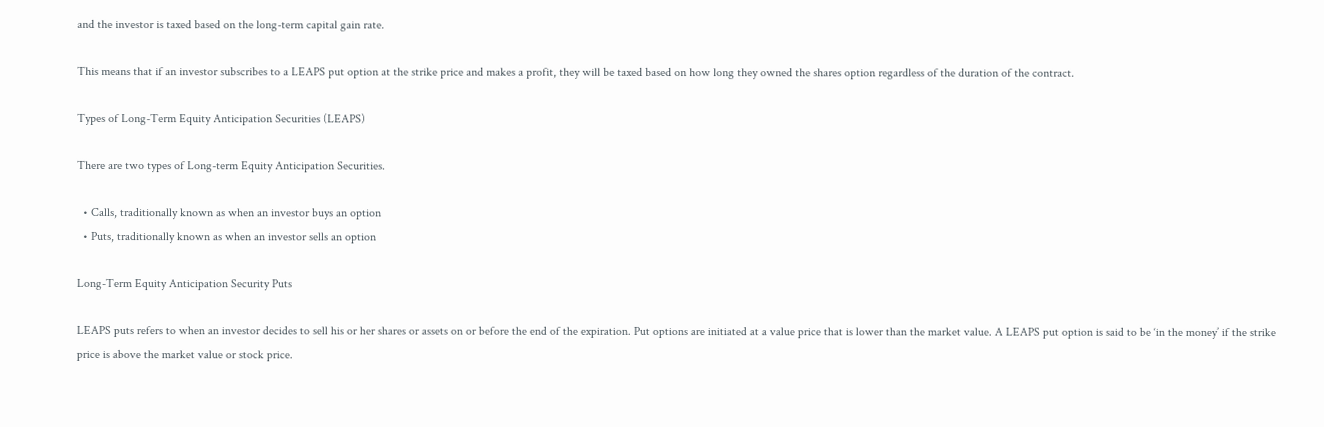and the investor is taxed based on the long-term capital gain rate.

This means that if an investor subscribes to a LEAPS put option at the strike price and makes a profit, they will be taxed based on how long they owned the shares option regardless of the duration of the contract.

Types of Long-Term Equity Anticipation Securities (LEAPS)

There are two types of Long-term Equity Anticipation Securities.

  • Calls, traditionally known as when an investor buys an option
  • Puts, traditionally known as when an investor sells an option

Long-Term Equity Anticipation Security Puts

LEAPS puts refers to when an investor decides to sell his or her shares or assets on or before the end of the expiration. Put options are initiated at a value price that is lower than the market value. A LEAPS put option is said to be ‘in the money’ if the strike price is above the market value or stock price.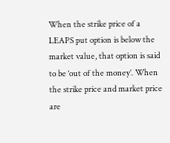When the strike price of a LEAPS put option is below the market value, that option is said to be ‘out of the money’. When the strike price and market price are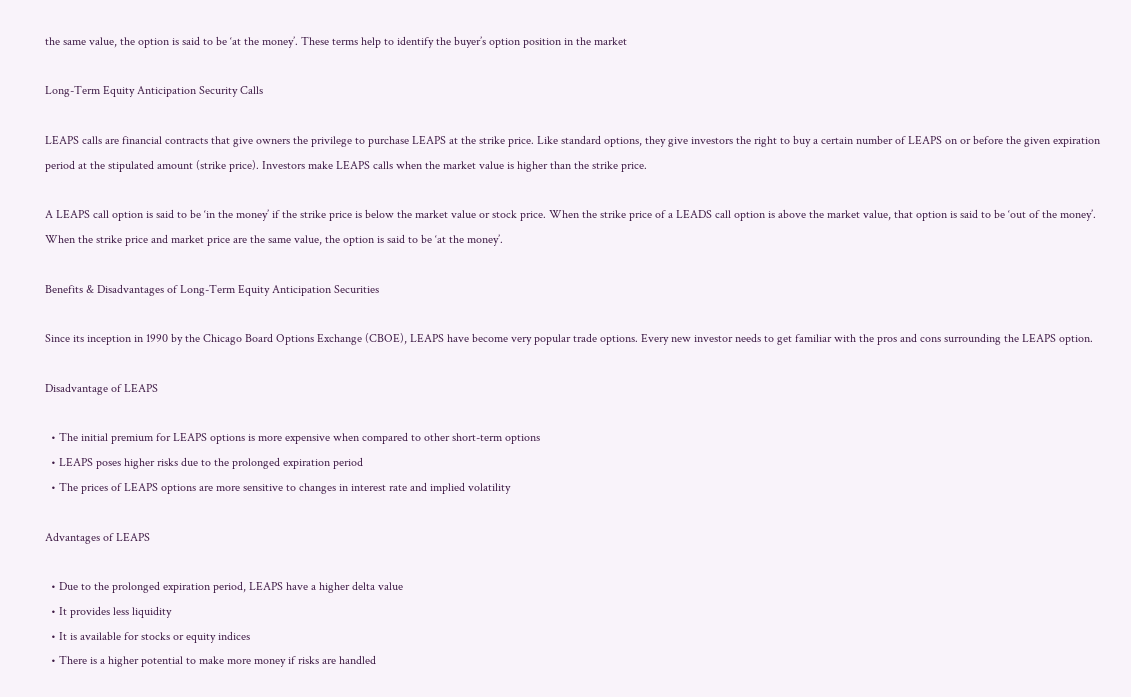the same value, the option is said to be ‘at the money’. These terms help to identify the buyer’s option position in the market

Long-Term Equity Anticipation Security Calls

LEAPS calls are financial contracts that give owners the privilege to purchase LEAPS at the strike price. Like standard options, they give investors the right to buy a certain number of LEAPS on or before the given expiration period at the stipulated amount (strike price). Investors make LEAPS calls when the market value is higher than the strike price.

A LEAPS call option is said to be ‘in the money’ if the strike price is below the market value or stock price. When the strike price of a LEADS call option is above the market value, that option is said to be ‘out of the money’. When the strike price and market price are the same value, the option is said to be ‘at the money’.

Benefits & Disadvantages of Long-Term Equity Anticipation Securities

Since its inception in 1990 by the Chicago Board Options Exchange (CBOE), LEAPS have become very popular trade options. Every new investor needs to get familiar with the pros and cons surrounding the LEAPS option.

Disadvantage of LEAPS

  • The initial premium for LEAPS options is more expensive when compared to other short-term options
  • LEAPS poses higher risks due to the prolonged expiration period
  • The prices of LEAPS options are more sensitive to changes in interest rate and implied volatility

Advantages of LEAPS

  • Due to the prolonged expiration period, LEAPS have a higher delta value
  • It provides less liquidity
  • It is available for stocks or equity indices
  • There is a higher potential to make more money if risks are handled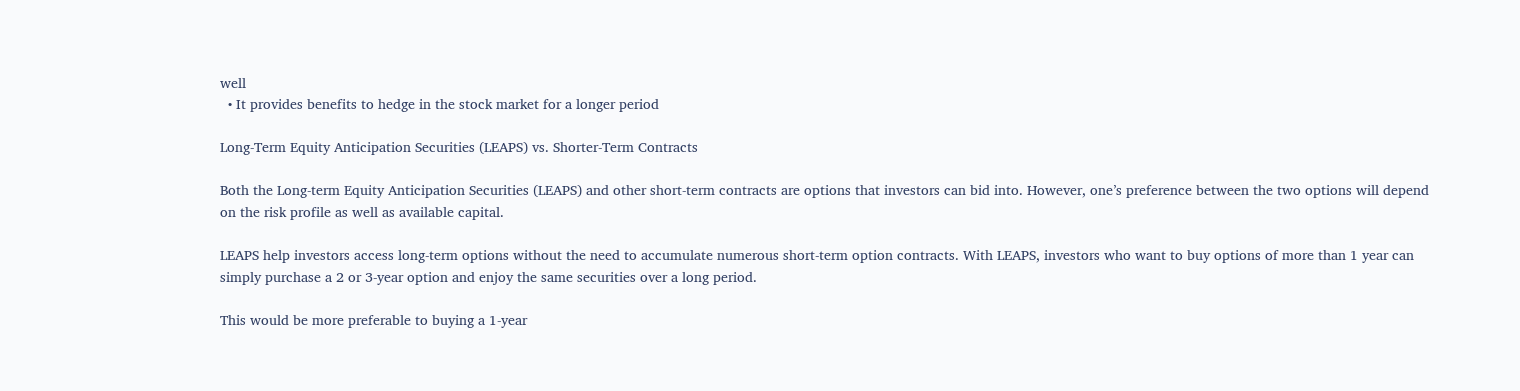well
  • It provides benefits to hedge in the stock market for a longer period

Long-Term Equity Anticipation Securities (LEAPS) vs. Shorter-Term Contracts

Both the Long-term Equity Anticipation Securities (LEAPS) and other short-term contracts are options that investors can bid into. However, one’s preference between the two options will depend on the risk profile as well as available capital.

LEAPS help investors access long-term options without the need to accumulate numerous short-term option contracts. With LEAPS, investors who want to buy options of more than 1 year can simply purchase a 2 or 3-year option and enjoy the same securities over a long period.

This would be more preferable to buying a 1-year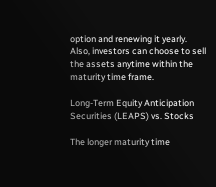option and renewing it yearly. Also, investors can choose to sell the assets anytime within the maturity time frame.

Long-Term Equity Anticipation Securities (LEAPS) vs. Stocks

The longer maturity time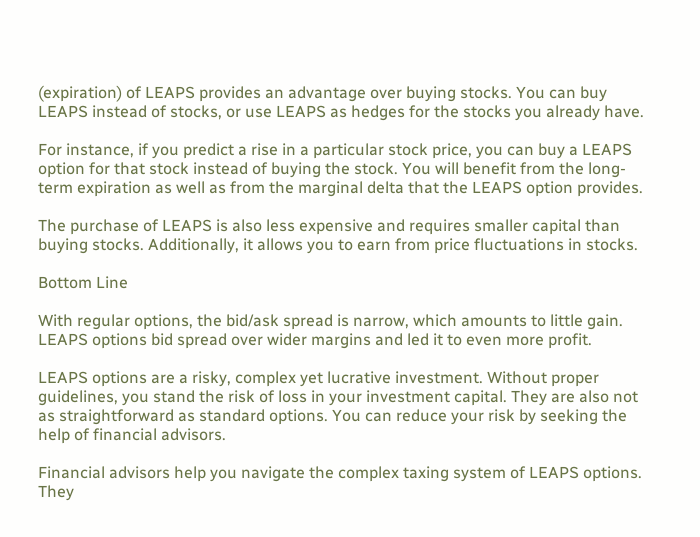(expiration) of LEAPS provides an advantage over buying stocks. You can buy LEAPS instead of stocks, or use LEAPS as hedges for the stocks you already have.

For instance, if you predict a rise in a particular stock price, you can buy a LEAPS option for that stock instead of buying the stock. You will benefit from the long-term expiration as well as from the marginal delta that the LEAPS option provides.

The purchase of LEAPS is also less expensive and requires smaller capital than buying stocks. Additionally, it allows you to earn from price fluctuations in stocks.

Bottom Line

With regular options, the bid/ask spread is narrow, which amounts to little gain. LEAPS options bid spread over wider margins and led it to even more profit.

LEAPS options are a risky, complex yet lucrative investment. Without proper guidelines, you stand the risk of loss in your investment capital. They are also not as straightforward as standard options. You can reduce your risk by seeking the help of financial advisors.

Financial advisors help you navigate the complex taxing system of LEAPS options. They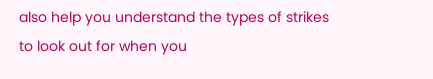also help you understand the types of strikes to look out for when you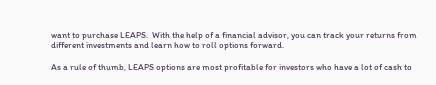want to purchase LEAPS.  With the help of a financial advisor, you can track your returns from different investments and learn how to roll options forward.

As a rule of thumb, LEAPS options are most profitable for investors who have a lot of cash to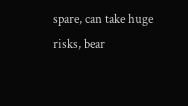spare, can take huge risks, bear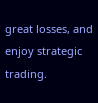great losses, and enjoy strategic trading.